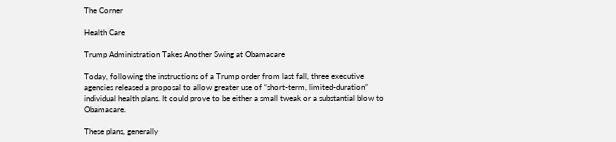The Corner

Health Care

Trump Administration Takes Another Swing at Obamacare

Today, following the instructions of a Trump order from last fall, three executive agencies released a proposal to allow greater use of “short-term, limited-duration” individual health plans. It could prove to be either a small tweak or a substantial blow to Obamacare.

These plans, generally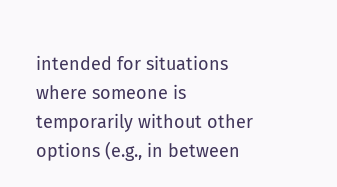intended for situations where someone is temporarily without other options (e.g., in between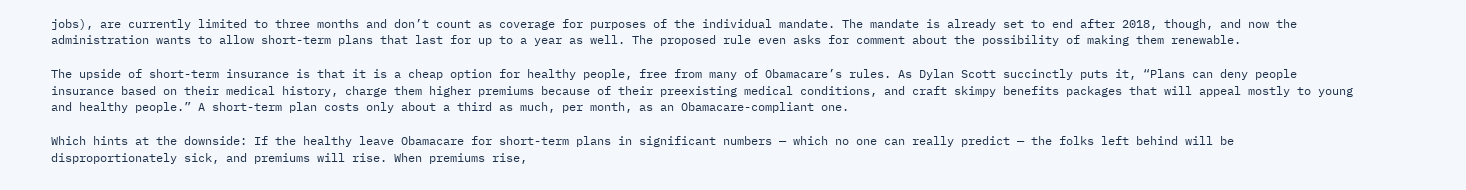jobs), are currently limited to three months and don’t count as coverage for purposes of the individual mandate. The mandate is already set to end after 2018, though, and now the administration wants to allow short-term plans that last for up to a year as well. The proposed rule even asks for comment about the possibility of making them renewable.

The upside of short-term insurance is that it is a cheap option for healthy people, free from many of Obamacare’s rules. As Dylan Scott succinctly puts it, “Plans can deny people insurance based on their medical history, charge them higher premiums because of their preexisting medical conditions, and craft skimpy benefits packages that will appeal mostly to young and healthy people.” A short-term plan costs only about a third as much, per month, as an Obamacare-compliant one.

Which hints at the downside: If the healthy leave Obamacare for short-term plans in significant numbers — which no one can really predict — the folks left behind will be disproportionately sick, and premiums will rise. When premiums rise,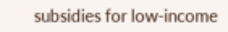subsidies for low-income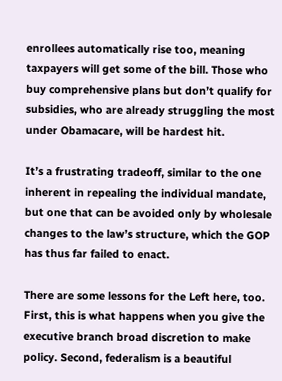enrollees automatically rise too, meaning taxpayers will get some of the bill. Those who buy comprehensive plans but don’t qualify for subsidies, who are already struggling the most under Obamacare, will be hardest hit.

It’s a frustrating tradeoff, similar to the one inherent in repealing the individual mandate, but one that can be avoided only by wholesale changes to the law’s structure, which the GOP has thus far failed to enact.

There are some lessons for the Left here, too. First, this is what happens when you give the executive branch broad discretion to make policy. Second, federalism is a beautiful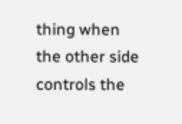thing when the other side controls the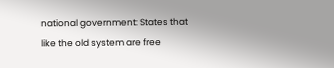national government: States that like the old system are free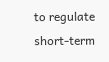to regulate short-term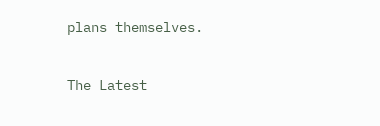plans themselves.


The Latest